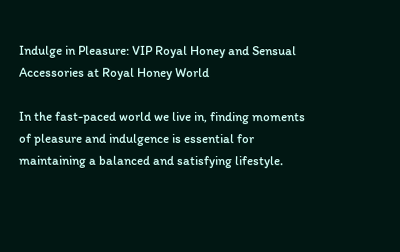Indulge in Pleasure: VIP Royal Honey and Sensual Accessories at Royal Honey World

In the fast-paced world we live in, finding moments of pleasure and indulgence is essential for maintaining a balanced and satisfying lifestyle.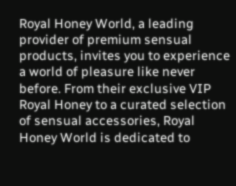Royal Honey World, a leading provider of premium sensual products, invites you to experience a world of pleasure like never before. From their exclusive VIP Royal Honey to a curated selection of sensual accessories, Royal Honey World is dedicated to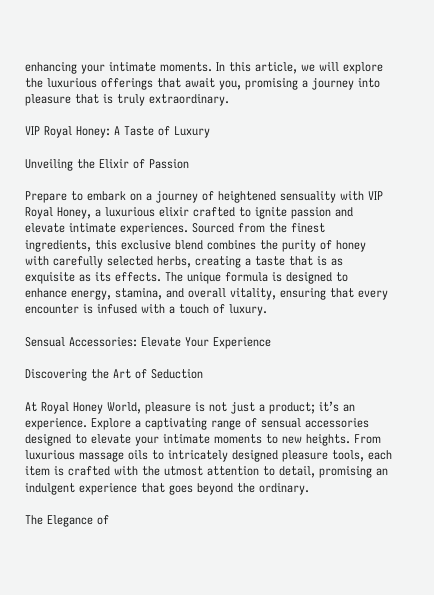enhancing your intimate moments. In this article, we will explore the luxurious offerings that await you, promising a journey into pleasure that is truly extraordinary.

VIP Royal Honey: A Taste of Luxury

Unveiling the Elixir of Passion

Prepare to embark on a journey of heightened sensuality with VIP Royal Honey, a luxurious elixir crafted to ignite passion and elevate intimate experiences. Sourced from the finest ingredients, this exclusive blend combines the purity of honey with carefully selected herbs, creating a taste that is as exquisite as its effects. The unique formula is designed to enhance energy, stamina, and overall vitality, ensuring that every encounter is infused with a touch of luxury.

Sensual Accessories: Elevate Your Experience

Discovering the Art of Seduction

At Royal Honey World, pleasure is not just a product; it’s an experience. Explore a captivating range of sensual accessories designed to elevate your intimate moments to new heights. From luxurious massage oils to intricately designed pleasure tools, each item is crafted with the utmost attention to detail, promising an indulgent experience that goes beyond the ordinary.

The Elegance of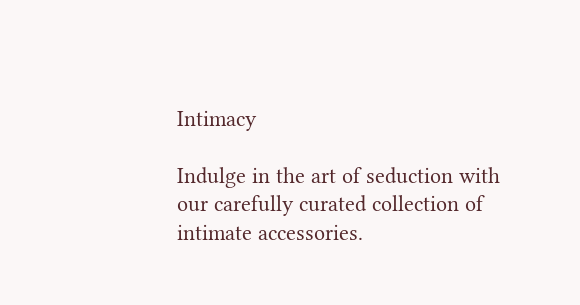Intimacy

Indulge in the art of seduction with our carefully curated collection of intimate accessories.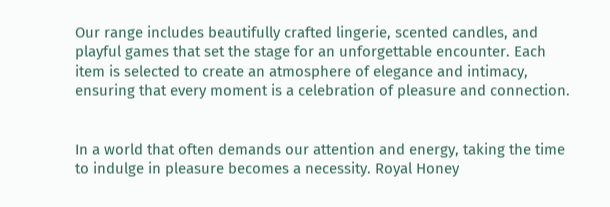Our range includes beautifully crafted lingerie, scented candles, and playful games that set the stage for an unforgettable encounter. Each item is selected to create an atmosphere of elegance and intimacy, ensuring that every moment is a celebration of pleasure and connection.


In a world that often demands our attention and energy, taking the time to indulge in pleasure becomes a necessity. Royal Honey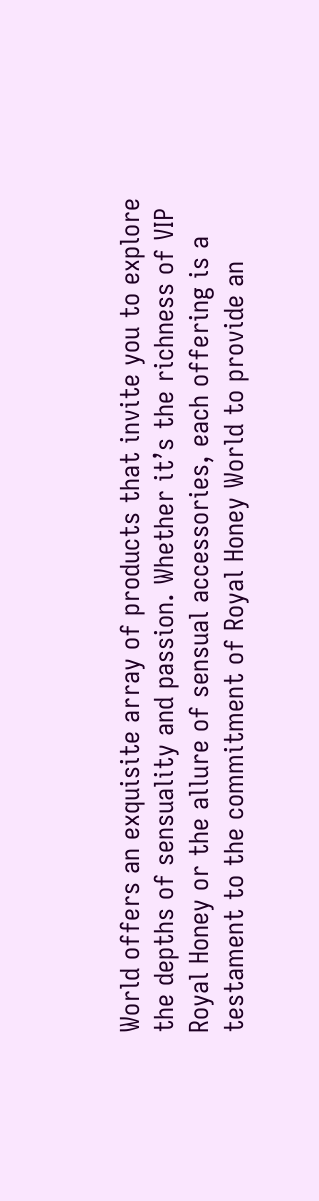World offers an exquisite array of products that invite you to explore the depths of sensuality and passion. Whether it’s the richness of VIP Royal Honey or the allure of sensual accessories, each offering is a testament to the commitment of Royal Honey World to provide an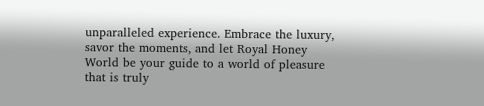unparalleled experience. Embrace the luxury, savor the moments, and let Royal Honey World be your guide to a world of pleasure that is truly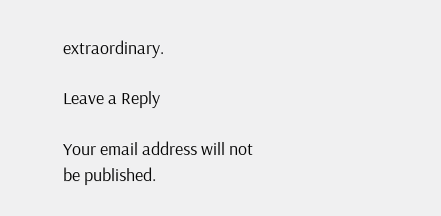extraordinary.

Leave a Reply

Your email address will not be published.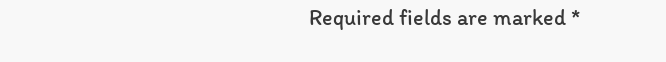Required fields are marked *